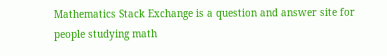Mathematics Stack Exchange is a question and answer site for people studying math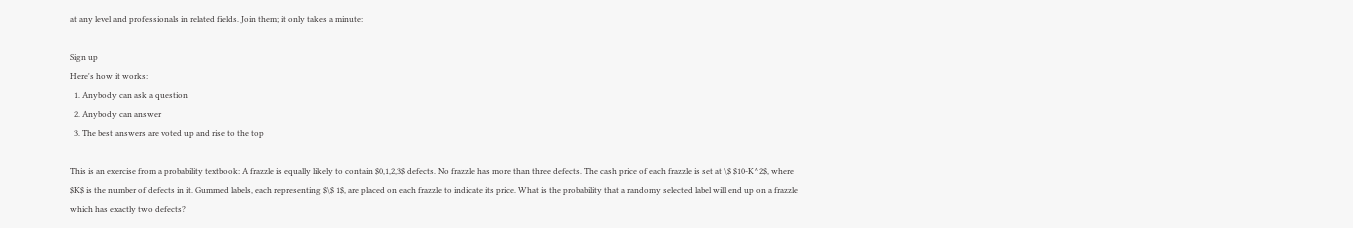at any level and professionals in related fields. Join them; it only takes a minute:

Sign up
Here's how it works:
  1. Anybody can ask a question
  2. Anybody can answer
  3. The best answers are voted up and rise to the top

This is an exercise from a probability textbook: A frazzle is equally likely to contain $0,1,2,3$ defects. No frazzle has more than three defects. The cash price of each frazzle is set at \$ $10-K^2$, where $K$ is the number of defects in it. Gummed labels, each representing $\$ 1$, are placed on each frazzle to indicate its price. What is the probability that a randomy selected label will end up on a frazzle which has exactly two defects?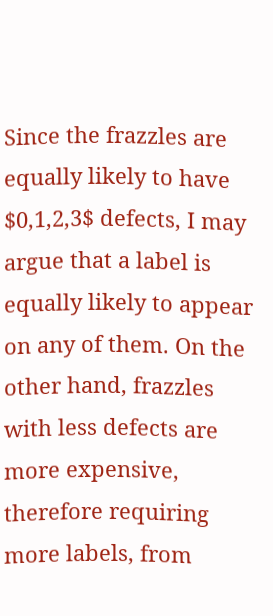Since the frazzles are equally likely to have $0,1,2,3$ defects, I may argue that a label is equally likely to appear on any of them. On the other hand, frazzles with less defects are more expensive, therefore requiring more labels, from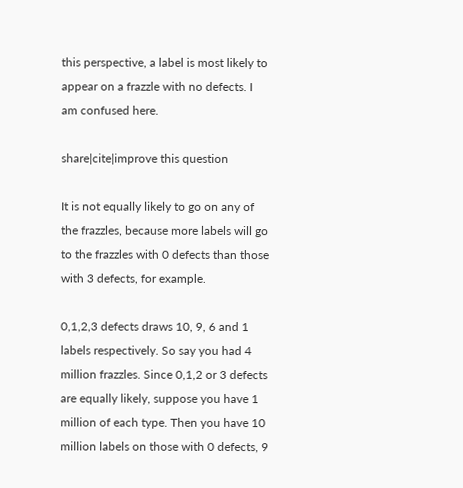this perspective, a label is most likely to appear on a frazzle with no defects. I am confused here.

share|cite|improve this question

It is not equally likely to go on any of the frazzles, because more labels will go to the frazzles with 0 defects than those with 3 defects, for example.

0,1,2,3 defects draws 10, 9, 6 and 1 labels respectively. So say you had 4 million frazzles. Since 0,1,2 or 3 defects are equally likely, suppose you have 1 million of each type. Then you have 10 million labels on those with 0 defects, 9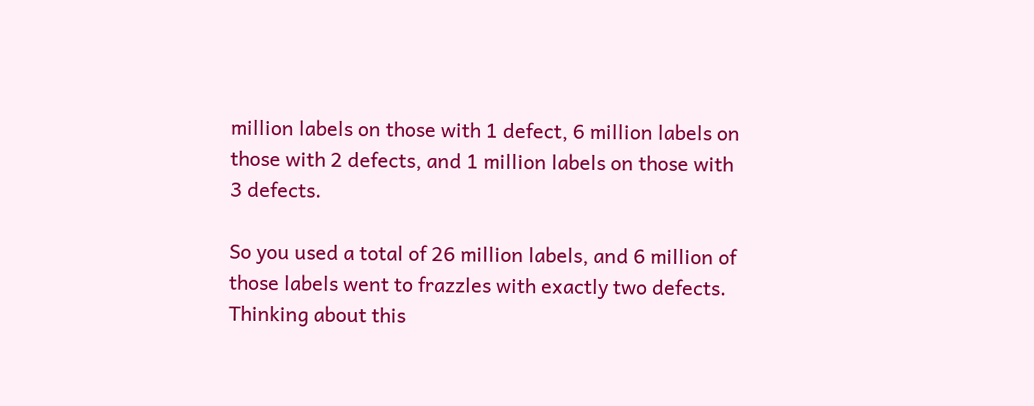million labels on those with 1 defect, 6 million labels on those with 2 defects, and 1 million labels on those with 3 defects.

So you used a total of 26 million labels, and 6 million of those labels went to frazzles with exactly two defects. Thinking about this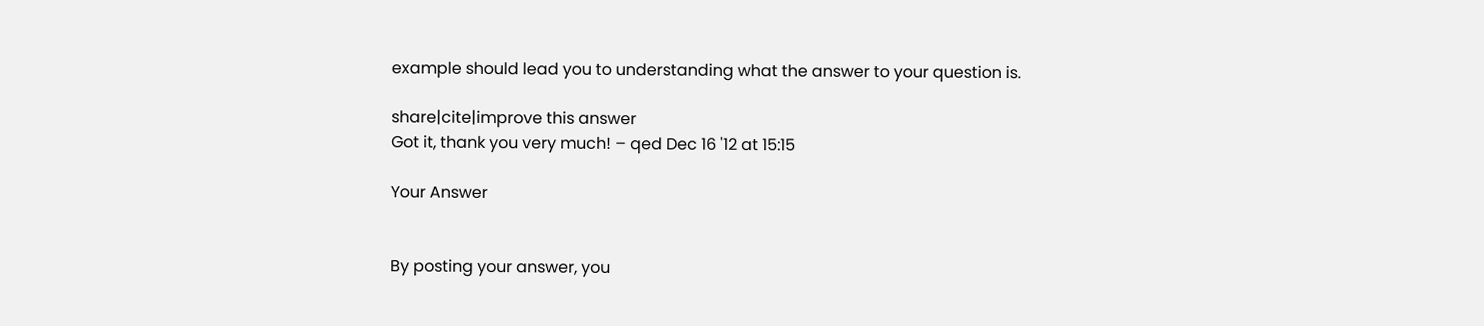example should lead you to understanding what the answer to your question is.

share|cite|improve this answer
Got it, thank you very much! – qed Dec 16 '12 at 15:15

Your Answer


By posting your answer, you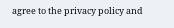agree to the privacy policy and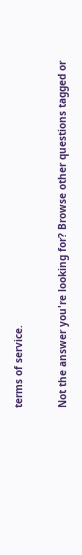terms of service.

Not the answer you're looking for? Browse other questions tagged or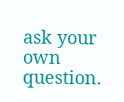ask your own question.